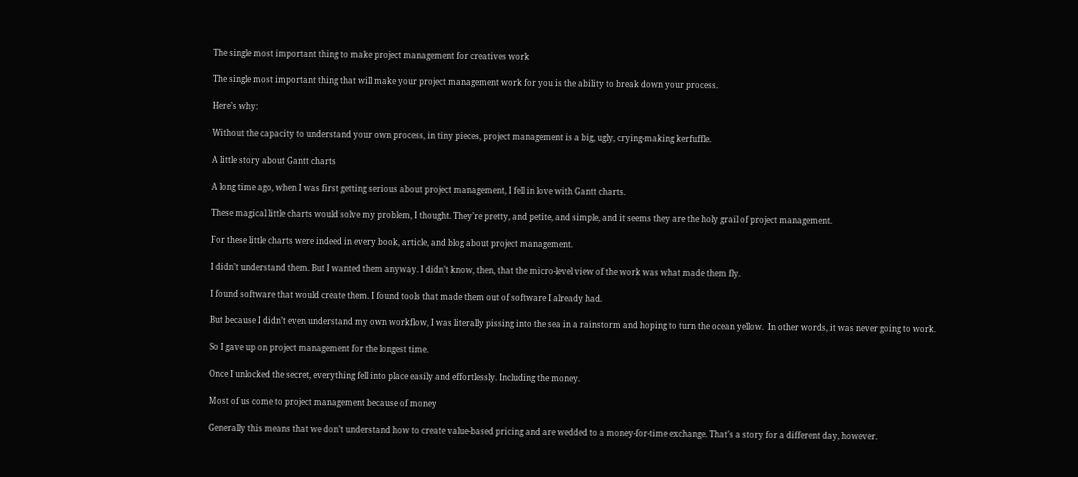The single most important thing to make project management for creatives work

The single most important thing that will make your project management work for you is the ability to break down your process.

Here’s why:

Without the capacity to understand your own process, in tiny pieces, project management is a big, ugly, crying-making kerfuffle.

A little story about Gantt charts

A long time ago, when I was first getting serious about project management, I fell in love with Gantt charts.

These magical little charts would solve my problem, I thought. They’re pretty, and petite, and simple, and it seems they are the holy grail of project management.

For these little charts were indeed in every book, article, and blog about project management.

I didn’t understand them. But I wanted them anyway. I didn’t know, then, that the micro-level view of the work was what made them fly.

I found software that would create them. I found tools that made them out of software I already had.

But because I didn’t even understand my own workflow, I was literally pissing into the sea in a rainstorm and hoping to turn the ocean yellow.  In other words, it was never going to work.

So I gave up on project management for the longest time.

Once I unlocked the secret, everything fell into place easily and effortlessly. Including the money.

Most of us come to project management because of money

Generally this means that we don’t understand how to create value-based pricing and are wedded to a money-for-time exchange. That’s a story for a different day, however.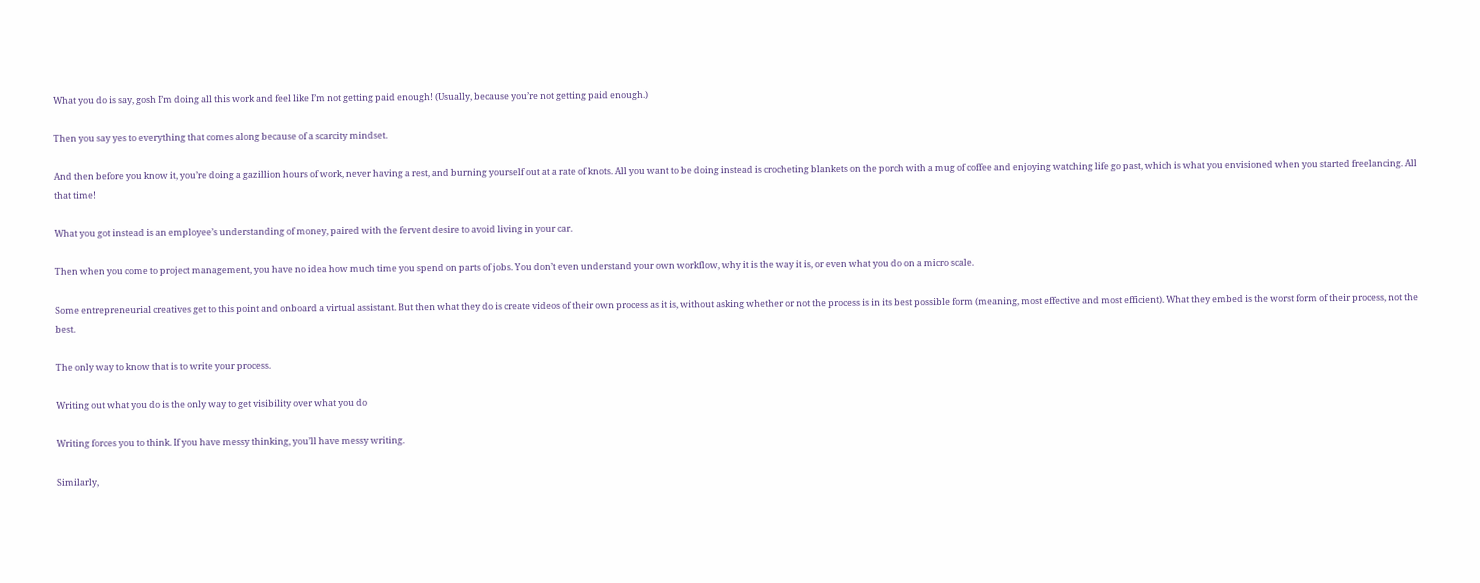What you do is say, gosh I’m doing all this work and feel like I’m not getting paid enough! (Usually, because you’re not getting paid enough.)

Then you say yes to everything that comes along because of a scarcity mindset.

And then before you know it, you’re doing a gazillion hours of work, never having a rest, and burning yourself out at a rate of knots. All you want to be doing instead is crocheting blankets on the porch with a mug of coffee and enjoying watching life go past, which is what you envisioned when you started freelancing. All that time!

What you got instead is an employee’s understanding of money, paired with the fervent desire to avoid living in your car.

Then when you come to project management, you have no idea how much time you spend on parts of jobs. You don’t even understand your own workflow, why it is the way it is, or even what you do on a micro scale.

Some entrepreneurial creatives get to this point and onboard a virtual assistant. But then what they do is create videos of their own process as it is, without asking whether or not the process is in its best possible form (meaning, most effective and most efficient). What they embed is the worst form of their process, not the best.

The only way to know that is to write your process.

Writing out what you do is the only way to get visibility over what you do

Writing forces you to think. If you have messy thinking, you’ll have messy writing.

Similarly,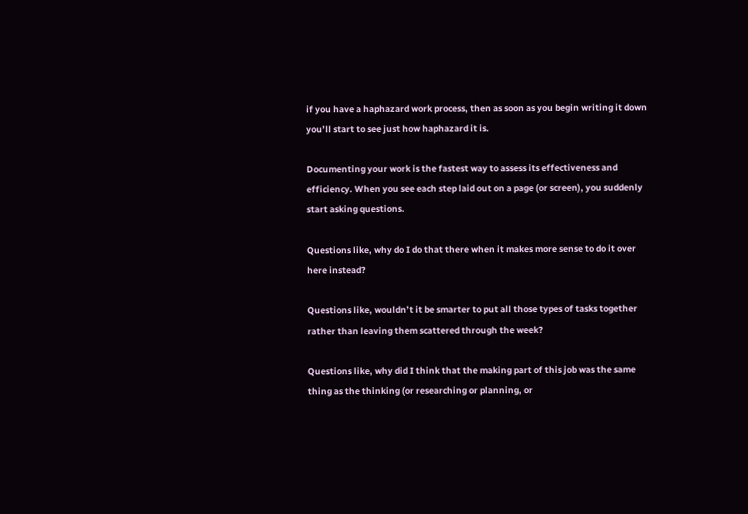if you have a haphazard work process, then as soon as you begin writing it down you’ll start to see just how haphazard it is.

Documenting your work is the fastest way to assess its effectiveness and efficiency. When you see each step laid out on a page (or screen), you suddenly start asking questions.

Questions like, why do I do that there when it makes more sense to do it over here instead?

Questions like, wouldn’t it be smarter to put all those types of tasks together rather than leaving them scattered through the week?

Questions like, why did I think that the making part of this job was the same thing as the thinking (or researching or planning, or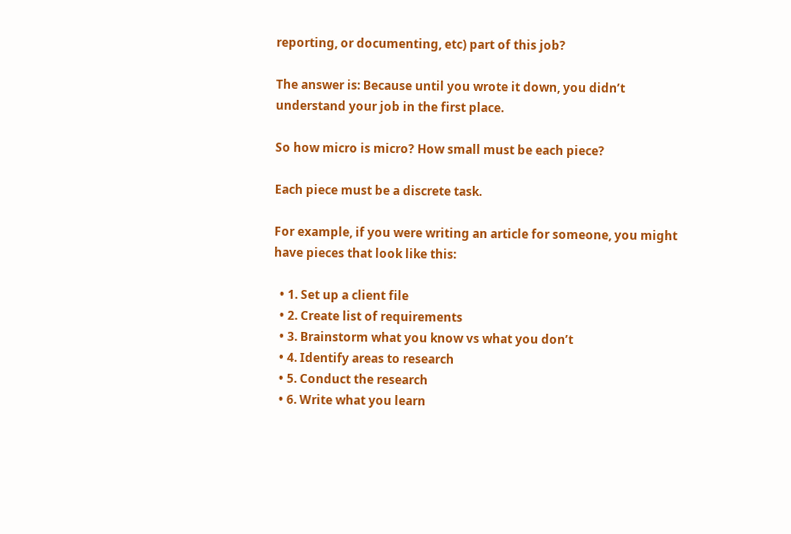reporting, or documenting, etc) part of this job?

The answer is: Because until you wrote it down, you didn’t understand your job in the first place.

So how micro is micro? How small must be each piece?

Each piece must be a discrete task.

For example, if you were writing an article for someone, you might have pieces that look like this:

  • 1. Set up a client file
  • 2. Create list of requirements
  • 3. Brainstorm what you know vs what you don’t
  • 4. Identify areas to research
  • 5. Conduct the research
  • 6. Write what you learn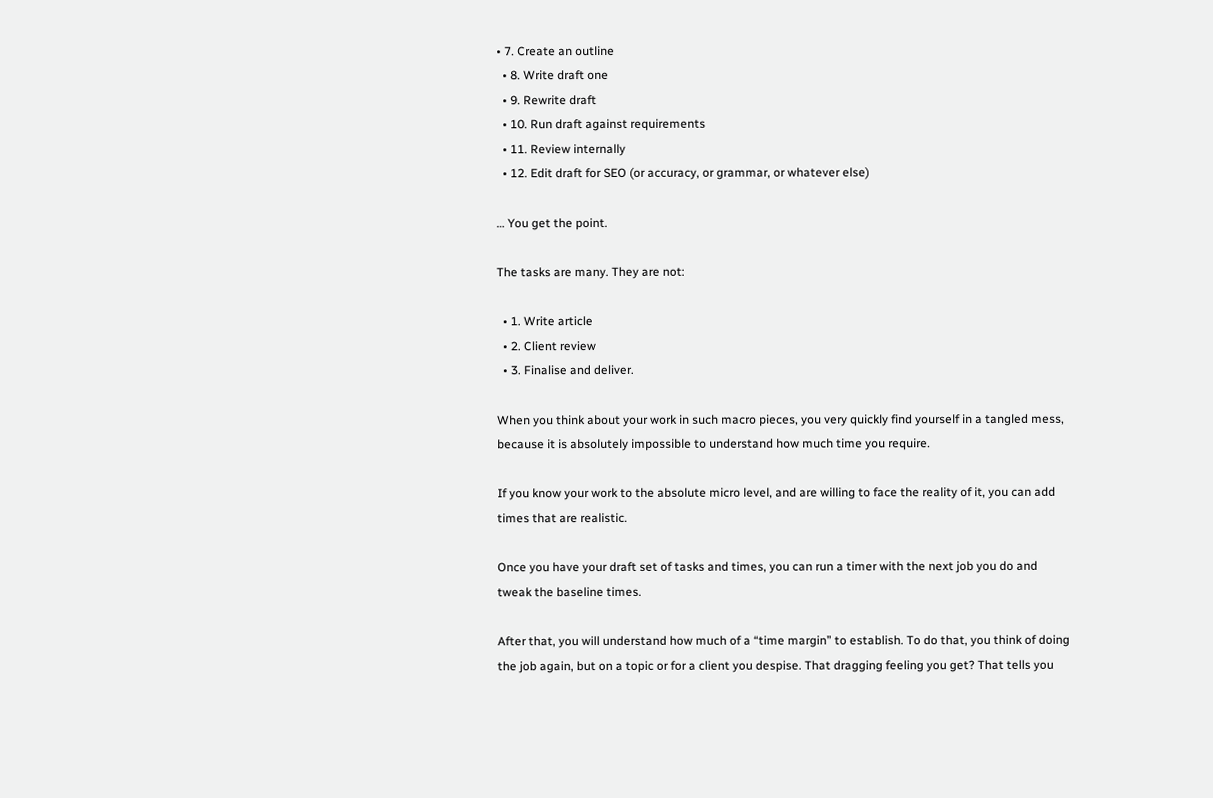• 7. Create an outline
  • 8. Write draft one
  • 9. Rewrite draft
  • 10. Run draft against requirements
  • 11. Review internally
  • 12. Edit draft for SEO (or accuracy, or grammar, or whatever else)

… You get the point.

The tasks are many. They are not:

  • 1. Write article
  • 2. Client review
  • 3. Finalise and deliver.

When you think about your work in such macro pieces, you very quickly find yourself in a tangled mess, because it is absolutely impossible to understand how much time you require.

If you know your work to the absolute micro level, and are willing to face the reality of it, you can add times that are realistic.

Once you have your draft set of tasks and times, you can run a timer with the next job you do and tweak the baseline times.

After that, you will understand how much of a “time margin” to establish. To do that, you think of doing the job again, but on a topic or for a client you despise. That dragging feeling you get? That tells you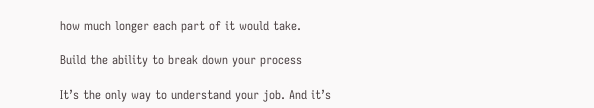how much longer each part of it would take.

Build the ability to break down your process

It’s the only way to understand your job. And it’s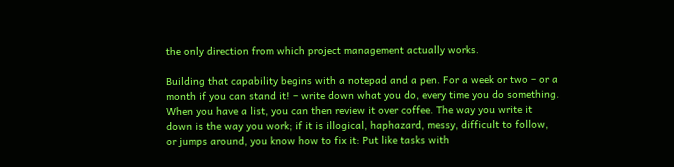the only direction from which project management actually works.

Building that capability begins with a notepad and a pen. For a week or two – or a month if you can stand it! – write down what you do, every time you do something. When you have a list, you can then review it over coffee. The way you write it down is the way you work; if it is illogical, haphazard, messy, difficult to follow, or jumps around, you know how to fix it: Put like tasks with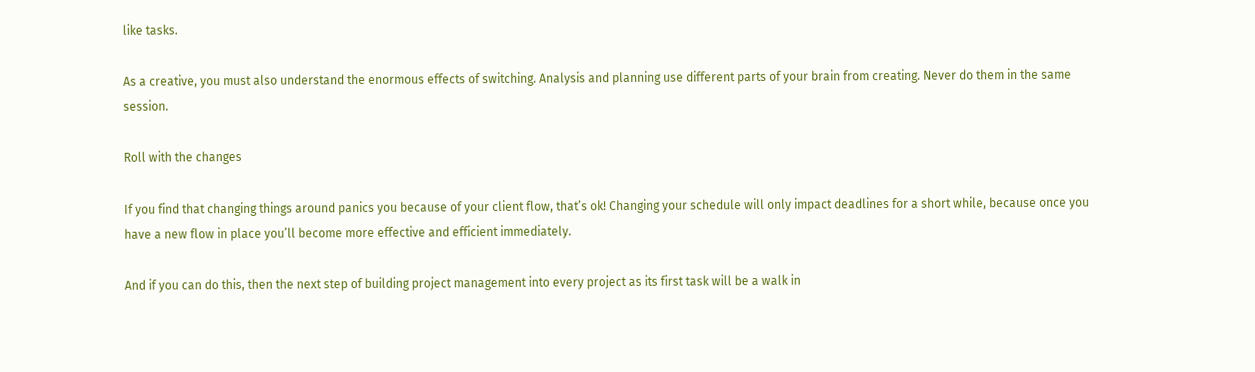like tasks.

As a creative, you must also understand the enormous effects of switching. Analysis and planning use different parts of your brain from creating. Never do them in the same session.

Roll with the changes

If you find that changing things around panics you because of your client flow, that’s ok! Changing your schedule will only impact deadlines for a short while, because once you have a new flow in place you’ll become more effective and efficient immediately.

And if you can do this, then the next step of building project management into every project as its first task will be a walk in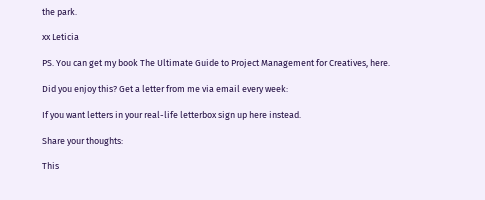the park.

xx Leticia

PS. You can get my book The Ultimate Guide to Project Management for Creatives, here.

Did you enjoy this? Get a letter from me via email every week:

If you want letters in your real-life letterbox sign up here instead.

Share your thoughts:

This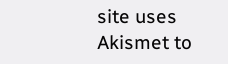site uses Akismet to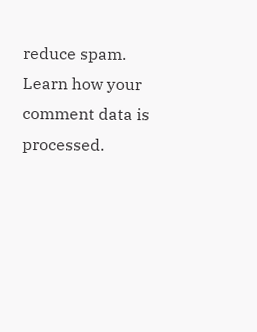reduce spam. Learn how your comment data is processed.